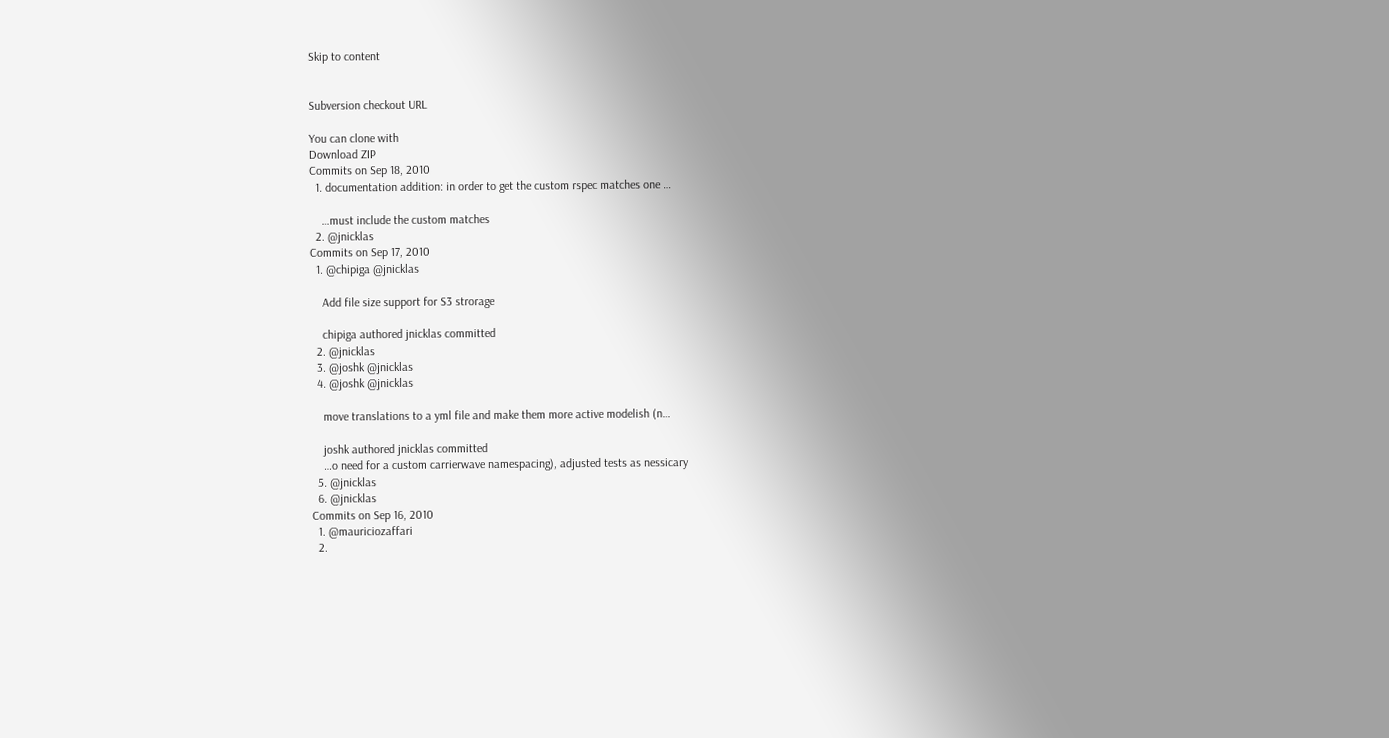Skip to content


Subversion checkout URL

You can clone with
Download ZIP
Commits on Sep 18, 2010
  1. documentation addition: in order to get the custom rspec matches one …

    …must include the custom matches
  2. @jnicklas
Commits on Sep 17, 2010
  1. @chipiga @jnicklas

    Add file size support for S3 strorage

    chipiga authored jnicklas committed
  2. @jnicklas
  3. @joshk @jnicklas
  4. @joshk @jnicklas

    move translations to a yml file and make them more active modelish (n…

    joshk authored jnicklas committed
    …o need for a custom carrierwave namespacing), adjusted tests as nessicary
  5. @jnicklas
  6. @jnicklas
Commits on Sep 16, 2010
  1. @mauriciozaffari
  2.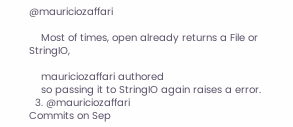@mauriciozaffari

    Most of times, open already returns a File or StringIO,

    mauriciozaffari authored
    so passing it to StringIO again raises a error.
  3. @mauriciozaffari
Commits on Sep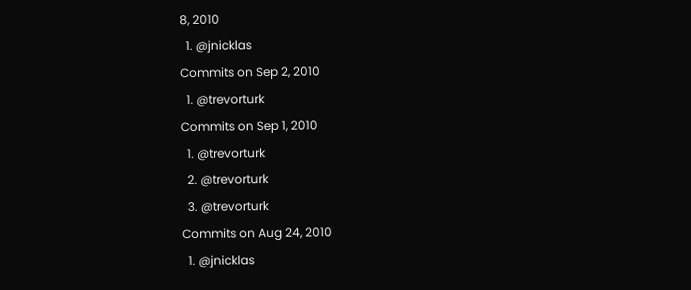8, 2010
  1. @jnicklas
Commits on Sep 2, 2010
  1. @trevorturk
Commits on Sep 1, 2010
  1. @trevorturk
  2. @trevorturk
  3. @trevorturk
Commits on Aug 24, 2010
  1. @jnicklas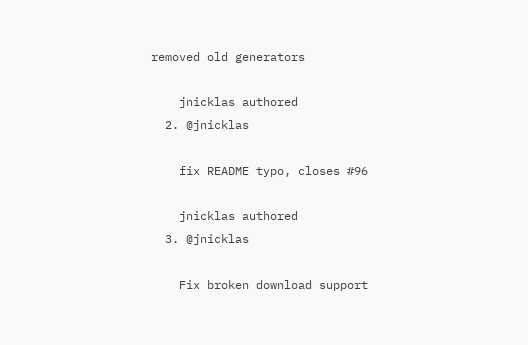removed old generators

    jnicklas authored
  2. @jnicklas

    fix README typo, closes #96

    jnicklas authored
  3. @jnicklas

    Fix broken download support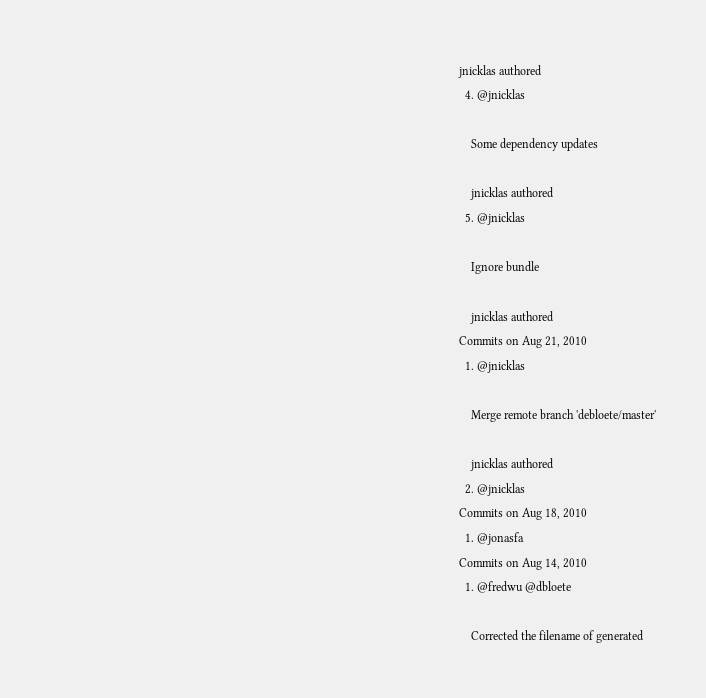jnicklas authored
  4. @jnicklas

    Some dependency updates

    jnicklas authored
  5. @jnicklas

    Ignore bundle

    jnicklas authored
Commits on Aug 21, 2010
  1. @jnicklas

    Merge remote branch 'debloete/master'

    jnicklas authored
  2. @jnicklas
Commits on Aug 18, 2010
  1. @jonasfa
Commits on Aug 14, 2010
  1. @fredwu @dbloete

    Corrected the filename of generated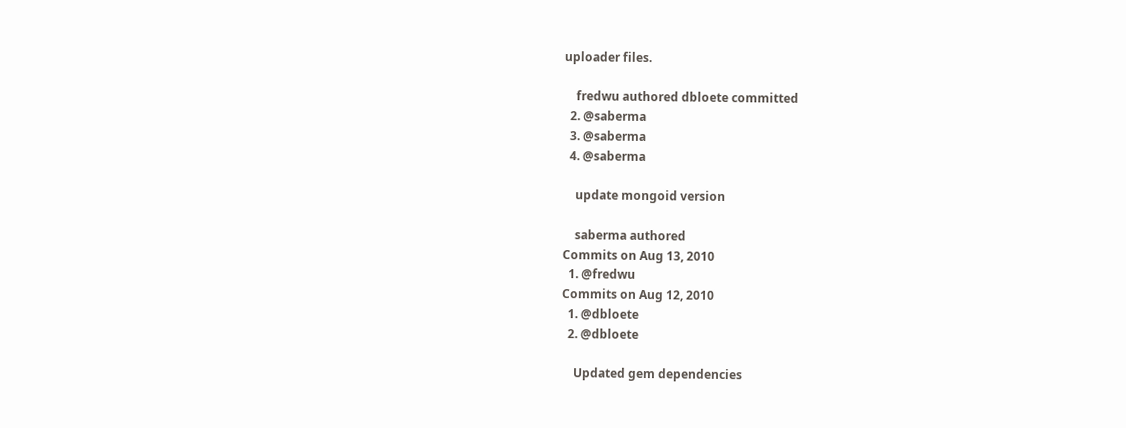uploader files.

    fredwu authored dbloete committed
  2. @saberma
  3. @saberma
  4. @saberma

    update mongoid version

    saberma authored
Commits on Aug 13, 2010
  1. @fredwu
Commits on Aug 12, 2010
  1. @dbloete
  2. @dbloete

    Updated gem dependencies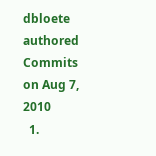dbloete authored
Commits on Aug 7, 2010
  1.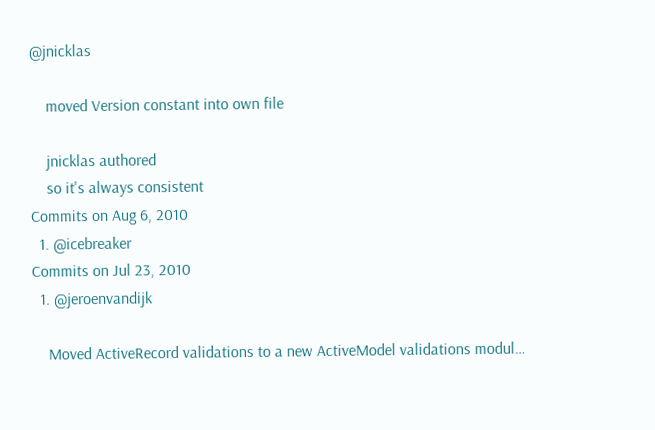@jnicklas

    moved Version constant into own file

    jnicklas authored
    so it's always consistent
Commits on Aug 6, 2010
  1. @icebreaker
Commits on Jul 23, 2010
  1. @jeroenvandijk

    Moved ActiveRecord validations to a new ActiveModel validations modul…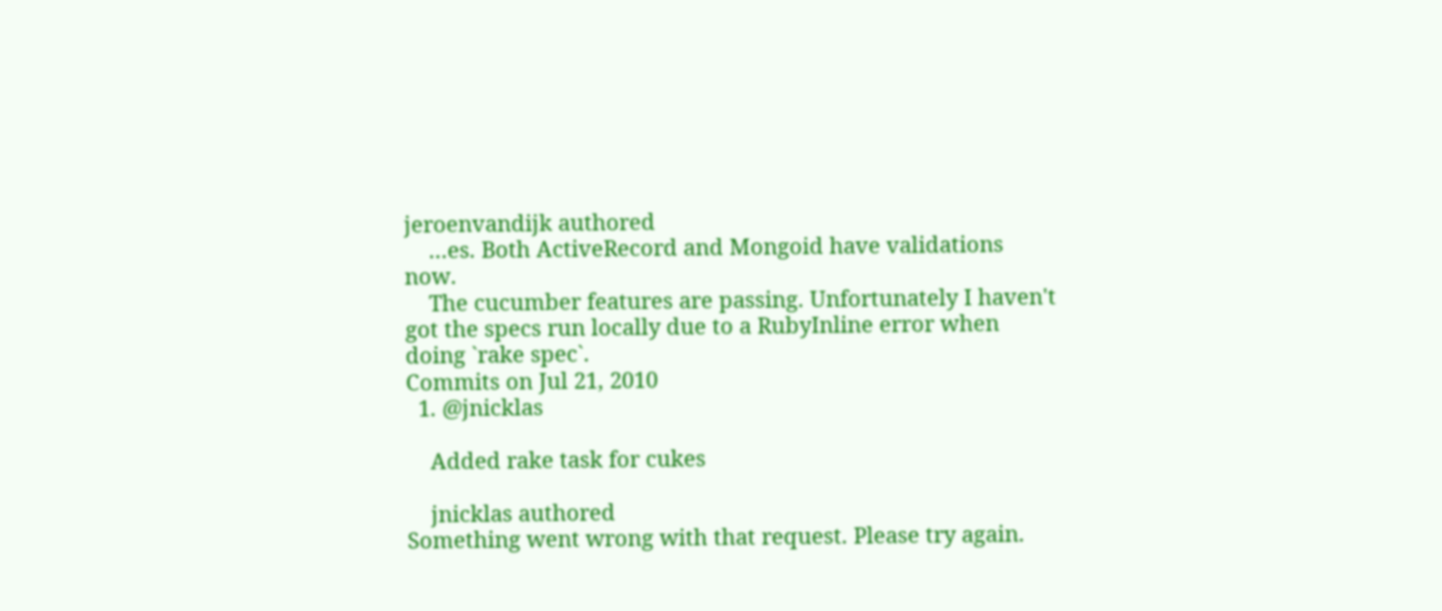jeroenvandijk authored
    …es. Both ActiveRecord and Mongoid have validations now.
    The cucumber features are passing. Unfortunately I haven't got the specs run locally due to a RubyInline error when doing `rake spec`.
Commits on Jul 21, 2010
  1. @jnicklas

    Added rake task for cukes

    jnicklas authored
Something went wrong with that request. Please try again.